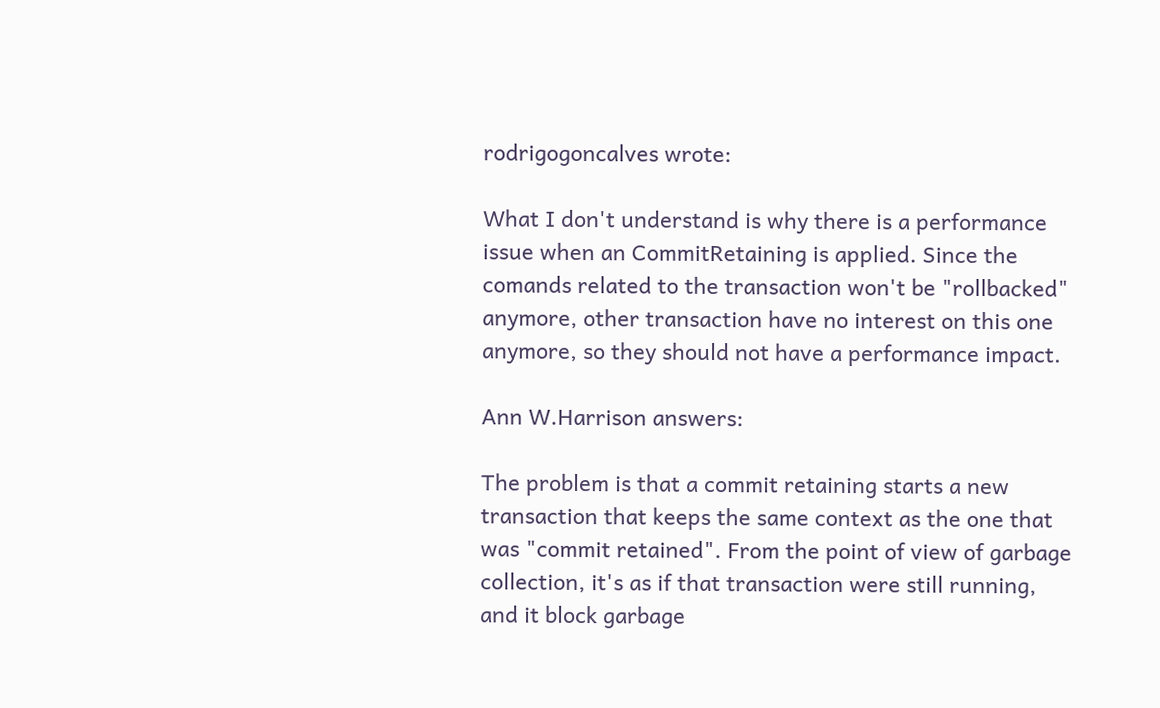rodrigogoncalves wrote:

What I don't understand is why there is a performance issue when an CommitRetaining is applied. Since the comands related to the transaction won't be "rollbacked" anymore, other transaction have no interest on this one anymore, so they should not have a performance impact.

Ann W.Harrison answers:

The problem is that a commit retaining starts a new transaction that keeps the same context as the one that was "commit retained". From the point of view of garbage collection, it's as if that transaction were still running, and it block garbage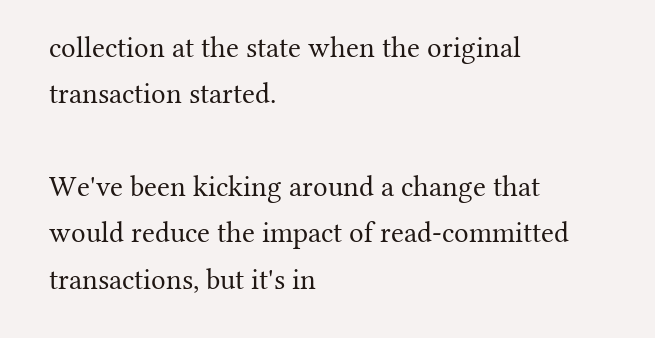collection at the state when the original transaction started.

We've been kicking around a change that would reduce the impact of read-committed transactions, but it's in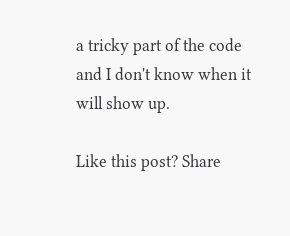a tricky part of the code and I don't know when it will show up.

Like this post? Share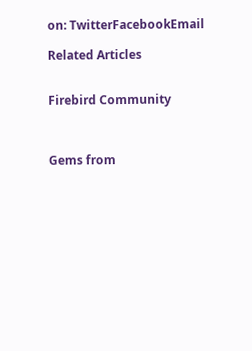on: TwitterFacebookEmail

Related Articles


Firebird Community



Gems from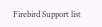Firebird Support list